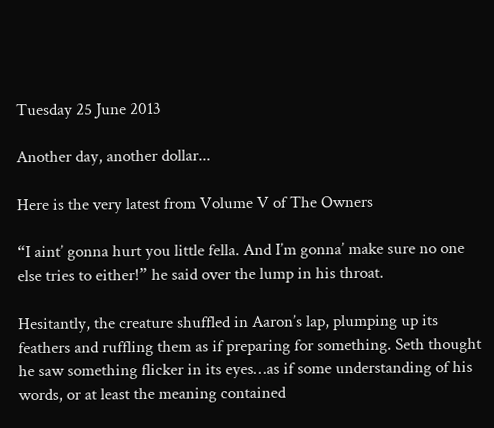Tuesday 25 June 2013

Another day, another dollar...

Here is the very latest from Volume V of The Owners

“I aint’ gonna hurt you little fella. And I’m gonna’ make sure no one else tries to either!” he said over the lump in his throat.

Hesitantly, the creature shuffled in Aaron’s lap, plumping up its feathers and ruffling them as if preparing for something. Seth thought he saw something flicker in its eyes…as if some understanding of his words, or at least the meaning contained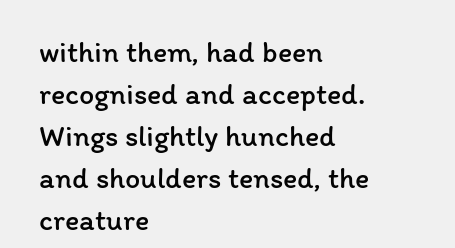within them, had been recognised and accepted. Wings slightly hunched and shoulders tensed, the creature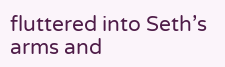fluttered into Seth’s arms and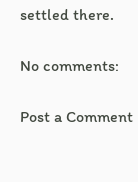settled there.

No comments:

Post a Comment